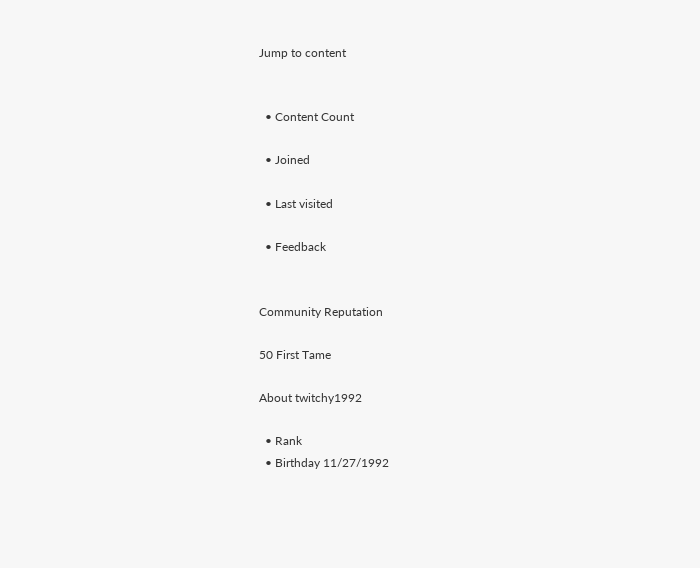Jump to content


  • Content Count

  • Joined

  • Last visited

  • Feedback


Community Reputation

50 First Tame

About twitchy1992

  • Rank
  • Birthday 11/27/1992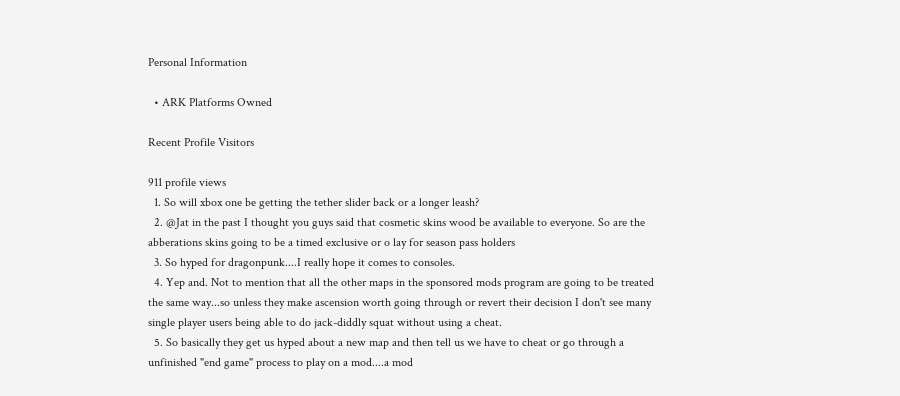Personal Information

  • ARK Platforms Owned

Recent Profile Visitors

911 profile views
  1. So will xbox one be getting the tether slider back or a longer leash?
  2. @Jat in the past I thought you guys said that cosmetic skins wood be available to everyone. So are the abberations skins going to be a timed exclusive or o lay for season pass holders
  3. So hyped for dragonpunk....I really hope it comes to consoles.
  4. Yep and. Not to mention that all the other maps in the sponsored mods program are going to be treated the same way...so unless they make ascension worth going through or revert their decision I don't see many single player users being able to do jack-diddly squat without using a cheat.
  5. So basically they get us hyped about a new map and then tell us we have to cheat or go through a unfinished "end game" process to play on a mod....a mod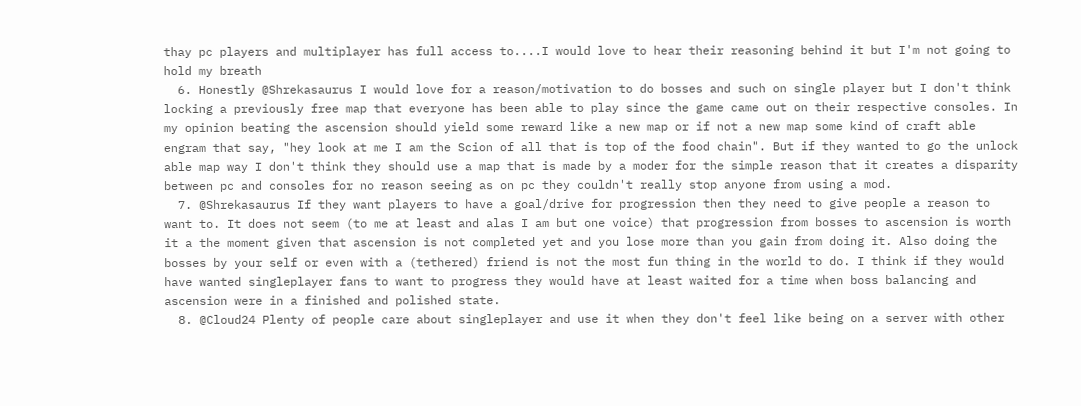thay pc players and multiplayer has full access to....I would love to hear their reasoning behind it but I'm not going to hold my breath
  6. Honestly @Shrekasaurus I would love for a reason/motivation to do bosses and such on single player but I don't think locking a previously free map that everyone has been able to play since the game came out on their respective consoles. In my opinion beating the ascension should yield some reward like a new map or if not a new map some kind of craft able engram that say, "hey look at me I am the Scion of all that is top of the food chain". But if they wanted to go the unlock able map way I don't think they should use a map that is made by a moder for the simple reason that it creates a disparity between pc and consoles for no reason seeing as on pc they couldn't really stop anyone from using a mod.
  7. @Shrekasaurus If they want players to have a goal/drive for progression then they need to give people a reason to want to. It does not seem (to me at least and alas I am but one voice) that progression from bosses to ascension is worth it a the moment given that ascension is not completed yet and you lose more than you gain from doing it. Also doing the bosses by your self or even with a (tethered) friend is not the most fun thing in the world to do. I think if they would have wanted singleplayer fans to want to progress they would have at least waited for a time when boss balancing and ascension were in a finished and polished state.
  8. @Cloud24 Plenty of people care about singleplayer and use it when they don't feel like being on a server with other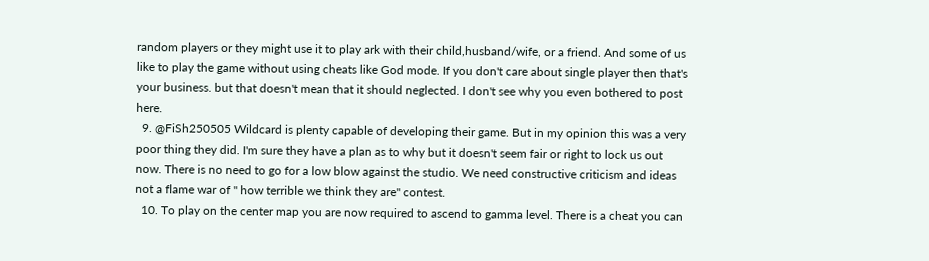random players or they might use it to play ark with their child,husband/wife, or a friend. And some of us like to play the game without using cheats like God mode. If you don't care about single player then that's your business. but that doesn't mean that it should neglected. I don't see why you even bothered to post here.
  9. @FiSh250505 Wildcard is plenty capable of developing their game. But in my opinion this was a very poor thing they did. I'm sure they have a plan as to why but it doesn't seem fair or right to lock us out now. There is no need to go for a low blow against the studio. We need constructive criticism and ideas not a flame war of " how terrible we think they are" contest.
  10. To play on the center map you are now required to ascend to gamma level. There is a cheat you can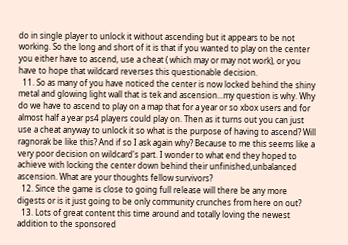do in single player to unlock it without ascending but it appears to be not working. So the long and short of it is that if you wanted to play on the center you either have to ascend, use a cheat ( which may or may not work), or you have to hope that wildcard reverses this questionable decision.
  11. So as many of you have noticed the center is now locked behind the shiny metal and glowing light wall that is tek and ascension...my question is why. Why do we have to ascend to play on a map that for a year or so xbox users and for almost half a year ps4 players could play on. Then as it turns out you can just use a cheat anyway to unlock it so what is the purpose of having to ascend? Will ragnorak be like this? And if so I ask again why? Because to me this seems like a very poor decision on wildcard's part. I wonder to what end they hoped to achieve with locking the center down behind their unfinished,unbalanced ascension. What are your thoughts fellow survivors?
  12. Since the game is close to going full release will there be any more digests or is it just going to be only community crunches from here on out?
  13. Lots of great content this time around and totally loving the newest addition to the sponsored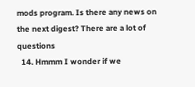mods program. Is there any news on the next digest? There are a lot of questions
  14. Hmmm I wonder if we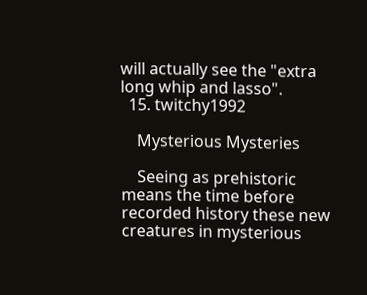will actually see the "extra long whip and lasso".
  15. twitchy1992

    Mysterious Mysteries

    Seeing as prehistoric means the time before recorded history these new creatures in mysterious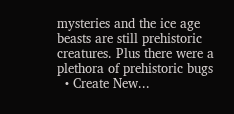mysteries and the ice age beasts are still prehistoric creatures. Plus there were a plethora of prehistoric bugs
  • Create New...